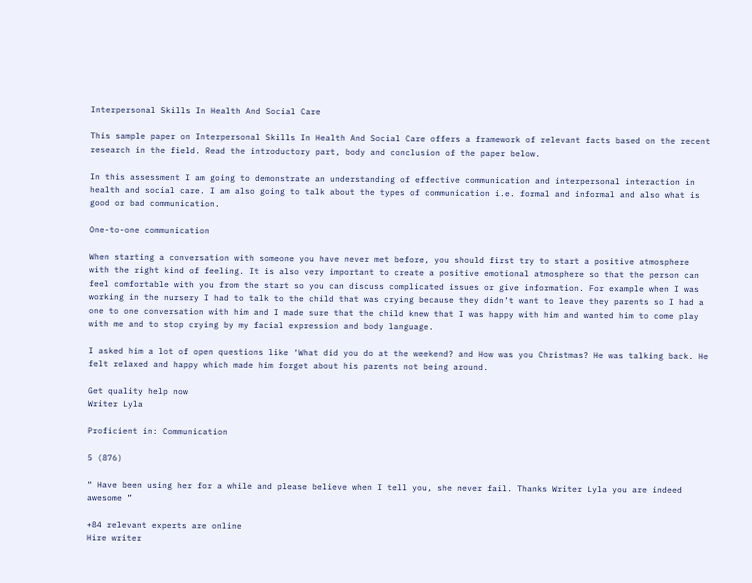Interpersonal Skills In Health And Social Care

This sample paper on Interpersonal Skills In Health And Social Care offers a framework of relevant facts based on the recent research in the field. Read the introductory part, body and conclusion of the paper below.

In this assessment I am going to demonstrate an understanding of effective communication and interpersonal interaction in health and social care. I am also going to talk about the types of communication i.e. formal and informal and also what is good or bad communication.

One-to-one communication

When starting a conversation with someone you have never met before, you should first try to start a positive atmosphere with the right kind of feeling. It is also very important to create a positive emotional atmosphere so that the person can feel comfortable with you from the start so you can discuss complicated issues or give information. For example when I was working in the nursery I had to talk to the child that was crying because they didn’t want to leave they parents so I had a one to one conversation with him and I made sure that the child knew that I was happy with him and wanted him to come play with me and to stop crying by my facial expression and body language.

I asked him a lot of open questions like ‘What did you do at the weekend? and How was you Christmas? He was talking back. He felt relaxed and happy which made him forget about his parents not being around.

Get quality help now
Writer Lyla

Proficient in: Communication

5 (876)

“ Have been using her for a while and please believe when I tell you, she never fail. Thanks Writer Lyla you are indeed awesome ”

+84 relevant experts are online
Hire writer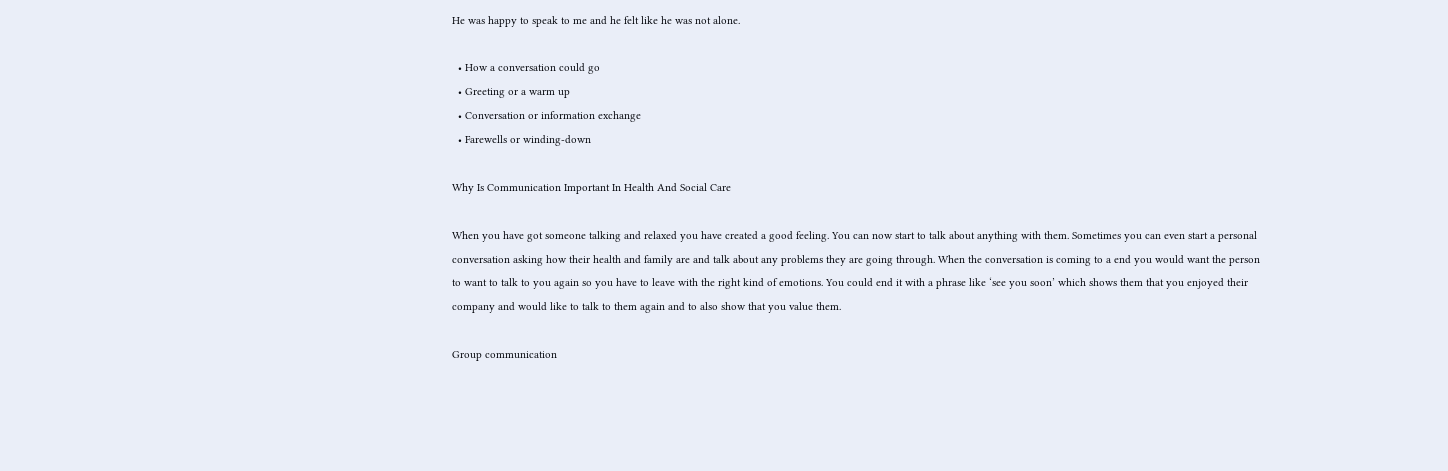He was happy to speak to me and he felt like he was not alone.

  • How a conversation could go
  • Greeting or a warm up
  • Conversation or information exchange
  • Farewells or winding-down

Why Is Communication Important In Health And Social Care

When you have got someone talking and relaxed you have created a good feeling. You can now start to talk about anything with them. Sometimes you can even start a personal conversation asking how their health and family are and talk about any problems they are going through. When the conversation is coming to a end you would want the person to want to talk to you again so you have to leave with the right kind of emotions. You could end it with a phrase like ‘see you soon’ which shows them that you enjoyed their company and would like to talk to them again and to also show that you value them.

Group communication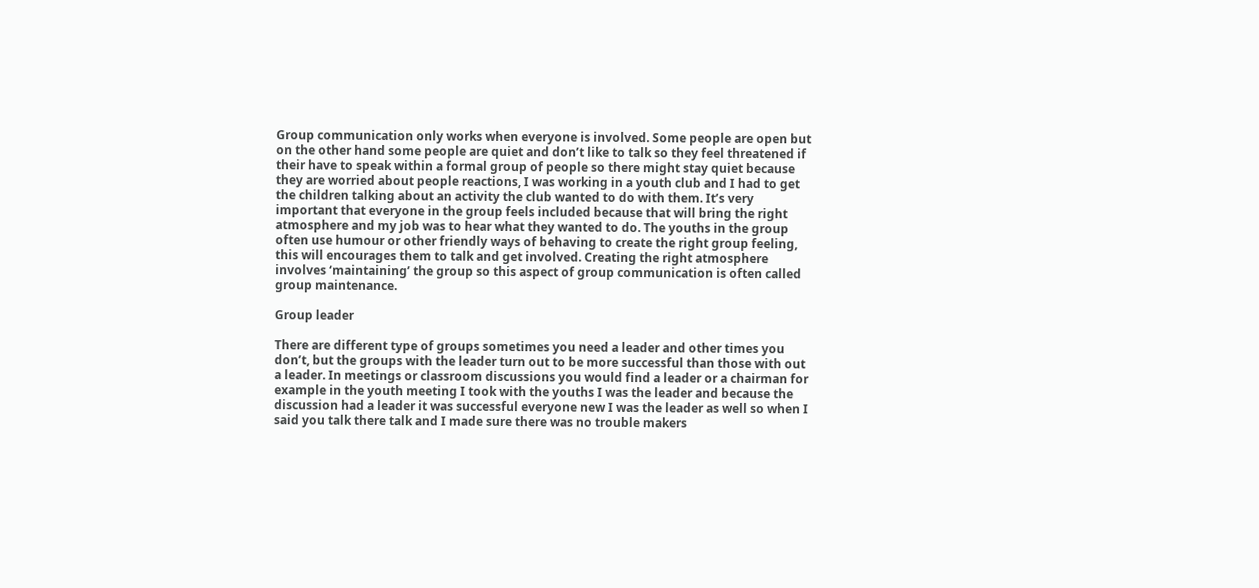Group communication only works when everyone is involved. Some people are open but on the other hand some people are quiet and don’t like to talk so they feel threatened if their have to speak within a formal group of people so there might stay quiet because they are worried about people reactions, I was working in a youth club and I had to get the children talking about an activity the club wanted to do with them. It’s very important that everyone in the group feels included because that will bring the right atmosphere and my job was to hear what they wanted to do. The youths in the group often use humour or other friendly ways of behaving to create the right group feeling, this will encourages them to talk and get involved. Creating the right atmosphere involves ‘maintaining’ the group so this aspect of group communication is often called group maintenance.

Group leader

There are different type of groups sometimes you need a leader and other times you don’t, but the groups with the leader turn out to be more successful than those with out a leader. In meetings or classroom discussions you would find a leader or a chairman for example in the youth meeting I took with the youths I was the leader and because the discussion had a leader it was successful everyone new I was the leader as well so when I said you talk there talk and I made sure there was no trouble makers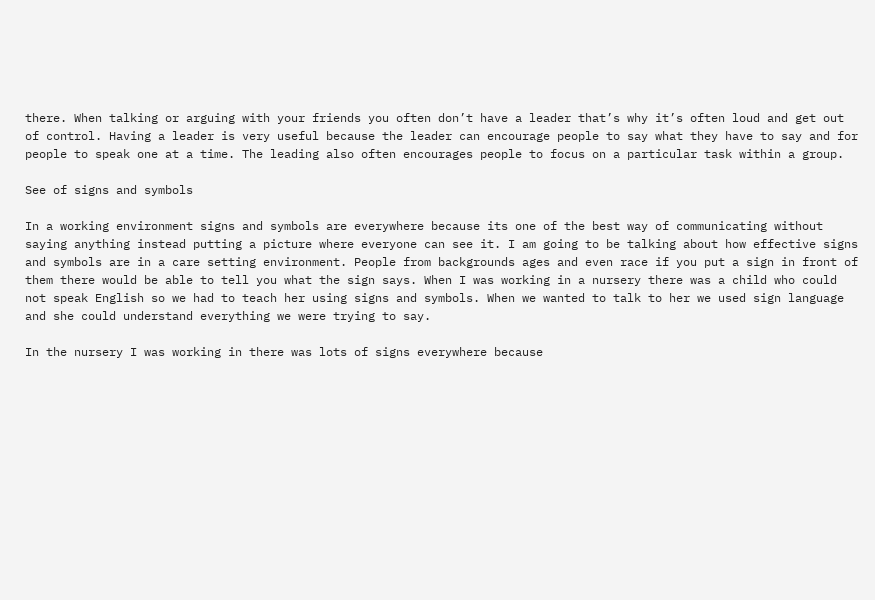there. When talking or arguing with your friends you often don’t have a leader that’s why it’s often loud and get out of control. Having a leader is very useful because the leader can encourage people to say what they have to say and for people to speak one at a time. The leading also often encourages people to focus on a particular task within a group.

See of signs and symbols

In a working environment signs and symbols are everywhere because its one of the best way of communicating without saying anything instead putting a picture where everyone can see it. I am going to be talking about how effective signs and symbols are in a care setting environment. People from backgrounds ages and even race if you put a sign in front of them there would be able to tell you what the sign says. When I was working in a nursery there was a child who could not speak English so we had to teach her using signs and symbols. When we wanted to talk to her we used sign language and she could understand everything we were trying to say.

In the nursery I was working in there was lots of signs everywhere because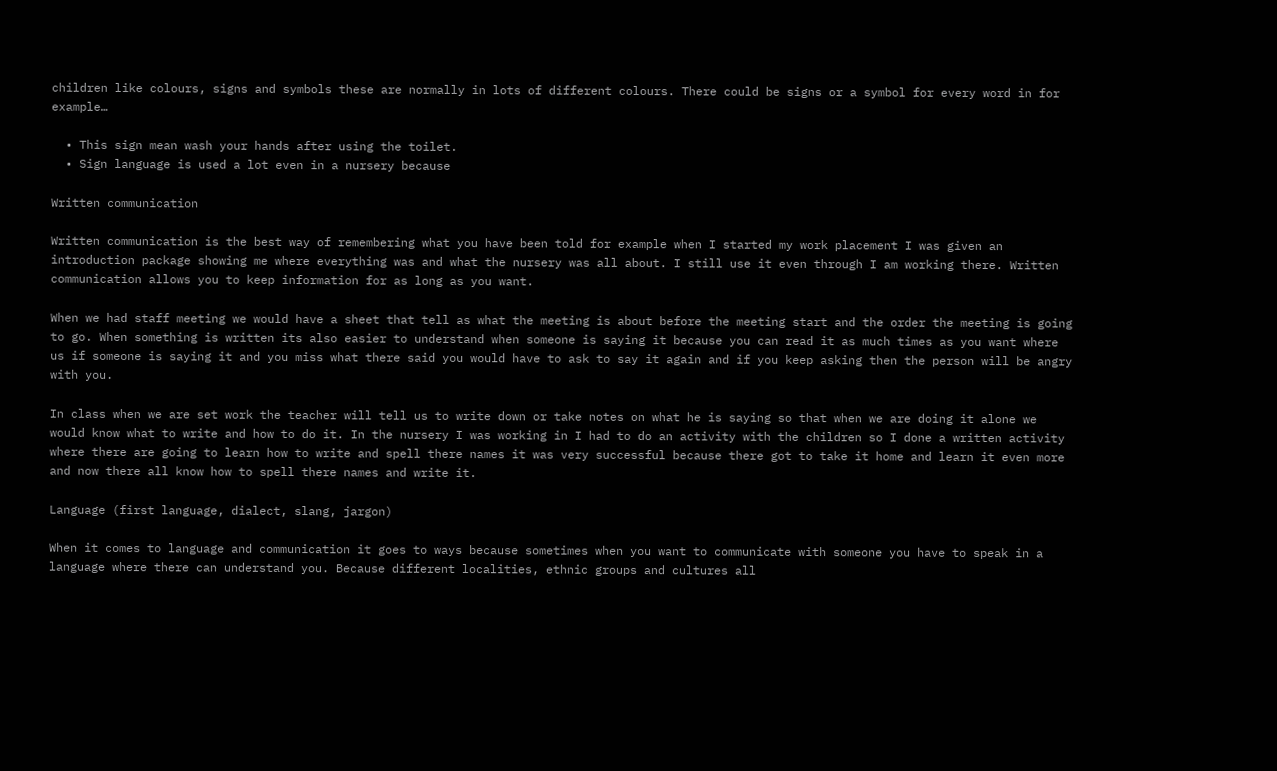children like colours, signs and symbols these are normally in lots of different colours. There could be signs or a symbol for every word in for example…

  • This sign mean wash your hands after using the toilet.
  • Sign language is used a lot even in a nursery because

Written communication

Written communication is the best way of remembering what you have been told for example when I started my work placement I was given an introduction package showing me where everything was and what the nursery was all about. I still use it even through I am working there. Written communication allows you to keep information for as long as you want.

When we had staff meeting we would have a sheet that tell as what the meeting is about before the meeting start and the order the meeting is going to go. When something is written its also easier to understand when someone is saying it because you can read it as much times as you want where us if someone is saying it and you miss what there said you would have to ask to say it again and if you keep asking then the person will be angry with you.

In class when we are set work the teacher will tell us to write down or take notes on what he is saying so that when we are doing it alone we would know what to write and how to do it. In the nursery I was working in I had to do an activity with the children so I done a written activity where there are going to learn how to write and spell there names it was very successful because there got to take it home and learn it even more and now there all know how to spell there names and write it.

Language (first language, dialect, slang, jargon)

When it comes to language and communication it goes to ways because sometimes when you want to communicate with someone you have to speak in a language where there can understand you. Because different localities, ethnic groups and cultures all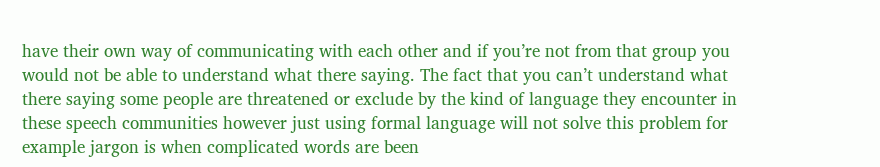have their own way of communicating with each other and if you’re not from that group you would not be able to understand what there saying. The fact that you can’t understand what there saying some people are threatened or exclude by the kind of language they encounter in these speech communities however just using formal language will not solve this problem for example jargon is when complicated words are been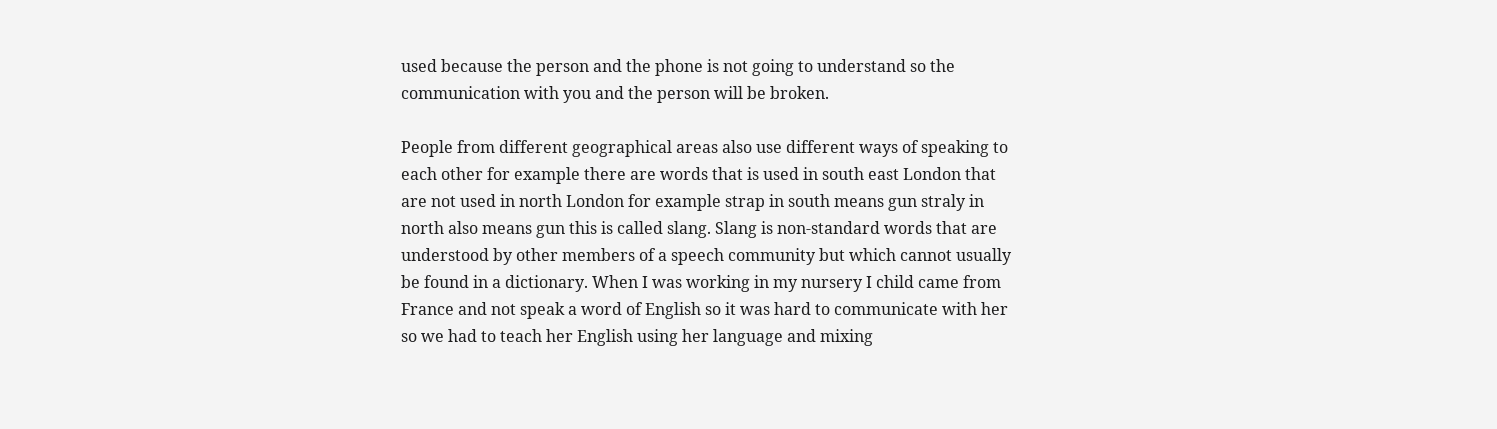used because the person and the phone is not going to understand so the communication with you and the person will be broken.

People from different geographical areas also use different ways of speaking to each other for example there are words that is used in south east London that are not used in north London for example strap in south means gun straly in north also means gun this is called slang. Slang is non-standard words that are understood by other members of a speech community but which cannot usually be found in a dictionary. When I was working in my nursery I child came from France and not speak a word of English so it was hard to communicate with her so we had to teach her English using her language and mixing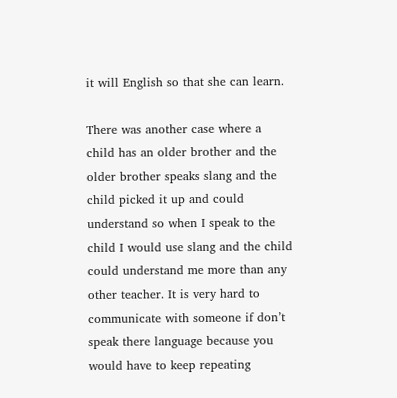it will English so that she can learn.

There was another case where a child has an older brother and the older brother speaks slang and the child picked it up and could understand so when I speak to the child I would use slang and the child could understand me more than any other teacher. It is very hard to communicate with someone if don’t speak there language because you would have to keep repeating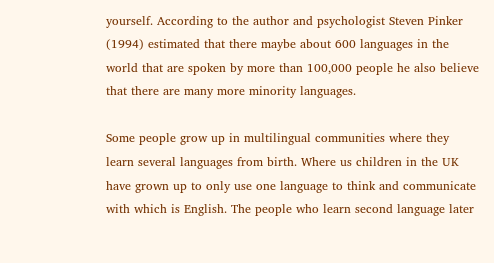yourself. According to the author and psychologist Steven Pinker (1994) estimated that there maybe about 600 languages in the world that are spoken by more than 100,000 people he also believe that there are many more minority languages.

Some people grow up in multilingual communities where they learn several languages from birth. Where us children in the UK have grown up to only use one language to think and communicate with which is English. The people who learn second language later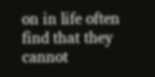on in life often find that they cannot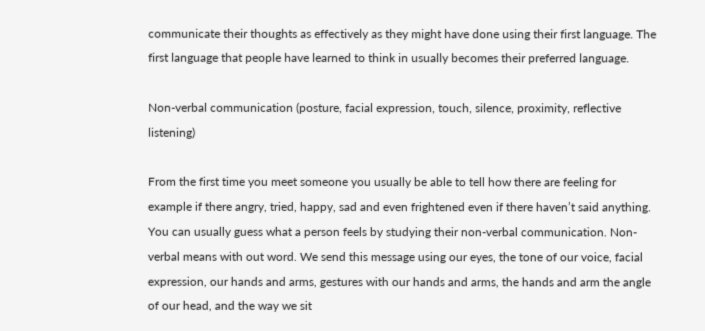communicate their thoughts as effectively as they might have done using their first language. The first language that people have learned to think in usually becomes their preferred language.

Non-verbal communication (posture, facial expression, touch, silence, proximity, reflective listening)

From the first time you meet someone you usually be able to tell how there are feeling for example if there angry, tried, happy, sad and even frightened even if there haven’t said anything. You can usually guess what a person feels by studying their non-verbal communication. Non-verbal means with out word. We send this message using our eyes, the tone of our voice, facial expression, our hands and arms, gestures with our hands and arms, the hands and arm the angle of our head, and the way we sit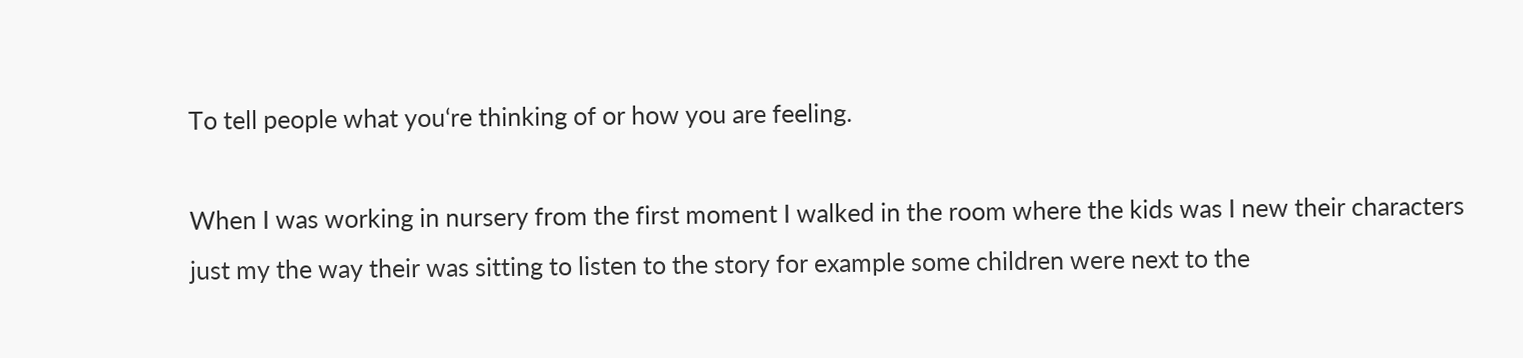To tell people what you‘re thinking of or how you are feeling.

When I was working in nursery from the first moment I walked in the room where the kids was I new their characters just my the way their was sitting to listen to the story for example some children were next to the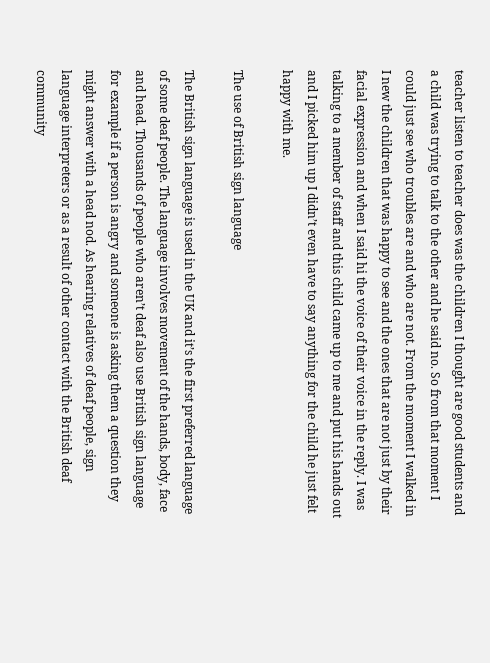teacher listen to teacher does was the children I thought are good students and a child was trying to talk to the other and he said no. So from that moment I could just see who troubles are and who are not. From the moment I walked in I new the children that was happy to see and the ones that are not just by their facial expression and when I said hi the voice of their voice in the reply. I was talking to a member of staff and this child came up to me and put his hands out and I picked him up I didn’t even have to say anything for the child he just felt happy with me.

The use of British sign language

The British sign language is used in the UK and it’s the first preferred language of some deaf people. The language involves movement of the hands, body, face and head. Thousands of people who aren’t deaf also use British sign language for example if a person is angry and someone is asking them a question they might answer with a head nod. As hearing relatives of deaf people, sign language interpreters or as a result of other contact with the British deaf community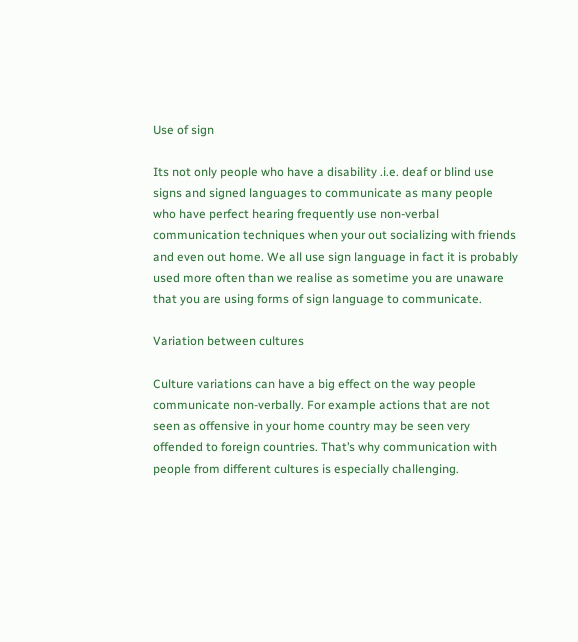Use of sign

Its not only people who have a disability .i.e. deaf or blind use signs and signed languages to communicate as many people who have perfect hearing frequently use non-verbal communication techniques when your out socializing with friends and even out home. We all use sign language in fact it is probably used more often than we realise as sometime you are unaware that you are using forms of sign language to communicate.

Variation between cultures

Culture variations can have a big effect on the way people communicate non-verbally. For example actions that are not seen as offensive in your home country may be seen very offended to foreign countries. That’s why communication with people from different cultures is especially challenging.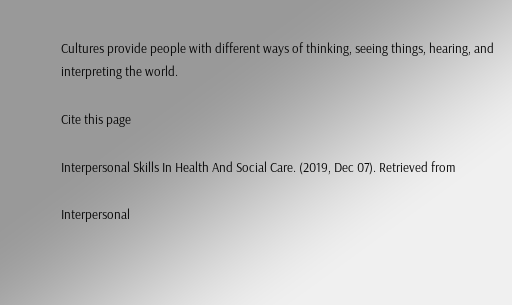Cultures provide people with different ways of thinking, seeing things, hearing, and interpreting the world.

Cite this page

Interpersonal Skills In Health And Social Care. (2019, Dec 07). Retrieved from

Interpersonal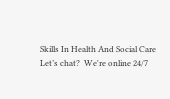Skills In Health And Social Care
Let’s chat?  We're online 24/7